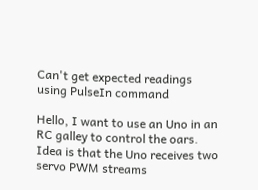Can't get expected readings using PulseIn command

Hello, I want to use an Uno in an RC galley to control the oars. Idea is that the Uno receives two servo PWM streams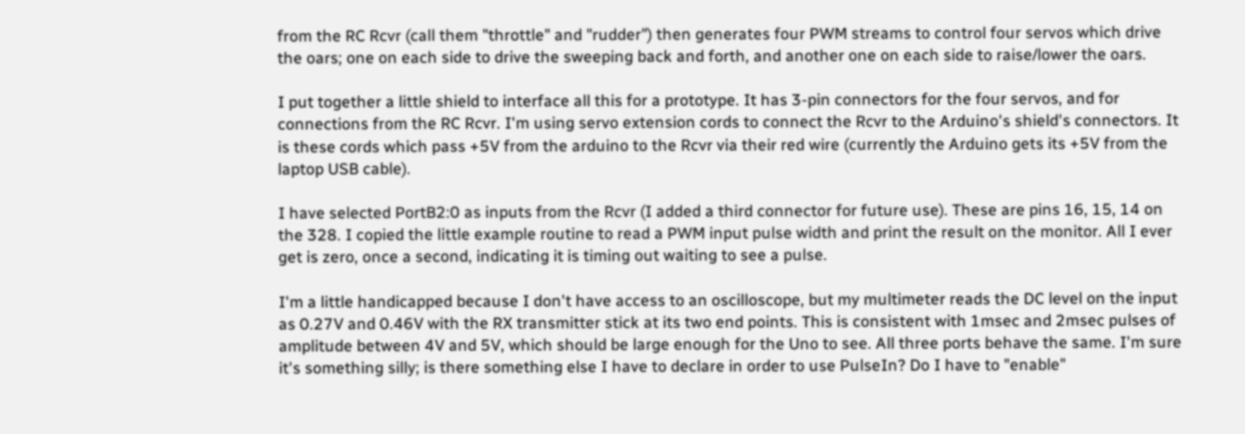from the RC Rcvr (call them "throttle" and "rudder") then generates four PWM streams to control four servos which drive the oars; one on each side to drive the sweeping back and forth, and another one on each side to raise/lower the oars.

I put together a little shield to interface all this for a prototype. It has 3-pin connectors for the four servos, and for connections from the RC Rcvr. I'm using servo extension cords to connect the Rcvr to the Arduino's shield's connectors. It is these cords which pass +5V from the arduino to the Rcvr via their red wire (currently the Arduino gets its +5V from the laptop USB cable).

I have selected PortB2:0 as inputs from the Rcvr (I added a third connector for future use). These are pins 16, 15, 14 on the 328. I copied the little example routine to read a PWM input pulse width and print the result on the monitor. All I ever get is zero, once a second, indicating it is timing out waiting to see a pulse.

I'm a little handicapped because I don't have access to an oscilloscope, but my multimeter reads the DC level on the input as 0.27V and 0.46V with the RX transmitter stick at its two end points. This is consistent with 1msec and 2msec pulses of amplitude between 4V and 5V, which should be large enough for the Uno to see. All three ports behave the same. I'm sure it's something silly; is there something else I have to declare in order to use PulseIn? Do I have to "enable"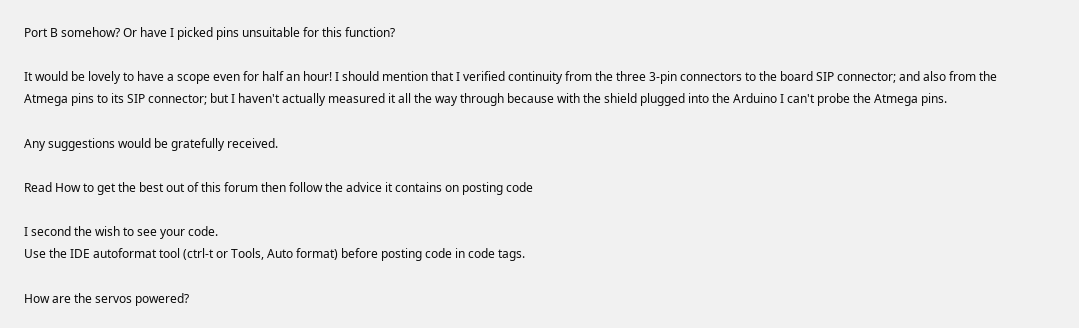Port B somehow? Or have I picked pins unsuitable for this function?

It would be lovely to have a scope even for half an hour! I should mention that I verified continuity from the three 3-pin connectors to the board SIP connector; and also from the Atmega pins to its SIP connector; but I haven't actually measured it all the way through because with the shield plugged into the Arduino I can't probe the Atmega pins.

Any suggestions would be gratefully received.

Read How to get the best out of this forum then follow the advice it contains on posting code

I second the wish to see your code.
Use the IDE autoformat tool (ctrl-t or Tools, Auto format) before posting code in code tags.

How are the servos powered?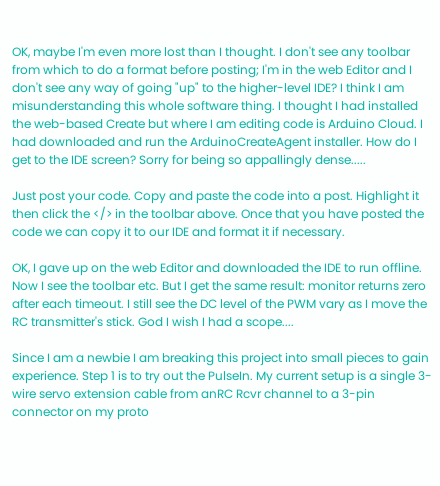OK, maybe I'm even more lost than I thought. I don't see any toolbar from which to do a format before posting; I'm in the web Editor and I don't see any way of going "up" to the higher-level IDE? I think I am misunderstanding this whole software thing. I thought I had installed the web-based Create but where I am editing code is Arduino Cloud. I had downloaded and run the ArduinoCreateAgent installer. How do I get to the IDE screen? Sorry for being so appallingly dense.....

Just post your code. Copy and paste the code into a post. Highlight it then click the </> in the toolbar above. Once that you have posted the code we can copy it to our IDE and format it if necessary.

OK, I gave up on the web Editor and downloaded the IDE to run offline. Now I see the toolbar etc. But I get the same result: monitor returns zero after each timeout. I still see the DC level of the PWM vary as I move the RC transmitter's stick. God I wish I had a scope....

Since I am a newbie I am breaking this project into small pieces to gain experience. Step 1 is to try out the PulseIn. My current setup is a single 3-wire servo extension cable from anRC Rcvr channel to a 3-pin connector on my proto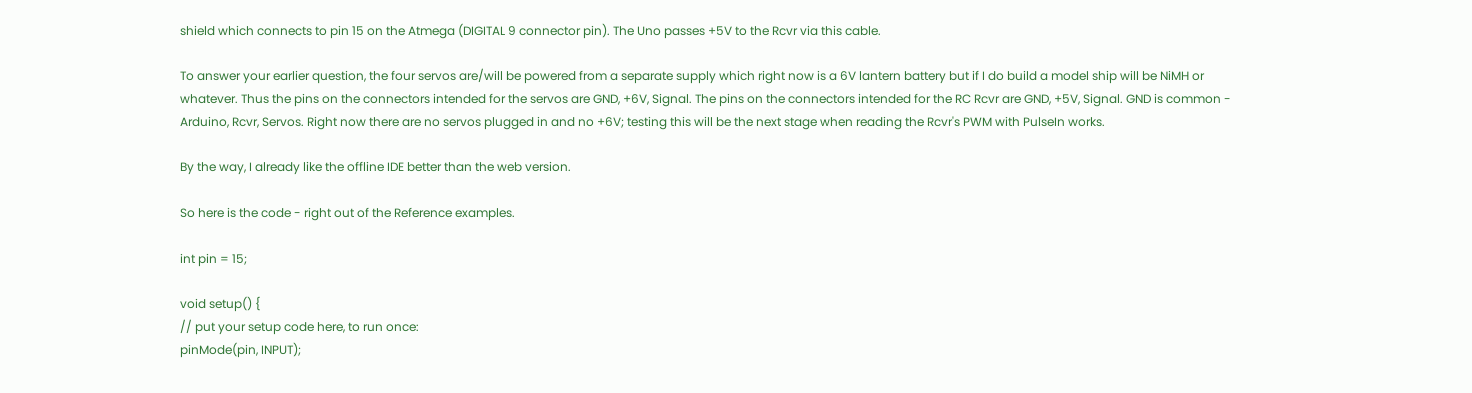shield which connects to pin 15 on the Atmega (DIGITAL 9 connector pin). The Uno passes +5V to the Rcvr via this cable.

To answer your earlier question, the four servos are/will be powered from a separate supply which right now is a 6V lantern battery but if I do build a model ship will be NiMH or whatever. Thus the pins on the connectors intended for the servos are GND, +6V, Signal. The pins on the connectors intended for the RC Rcvr are GND, +5V, Signal. GND is common - Arduino, Rcvr, Servos. Right now there are no servos plugged in and no +6V; testing this will be the next stage when reading the Rcvr's PWM with PulseIn works.

By the way, I already like the offline IDE better than the web version.

So here is the code - right out of the Reference examples.

int pin = 15;

void setup() {
// put your setup code here, to run once:
pinMode(pin, INPUT);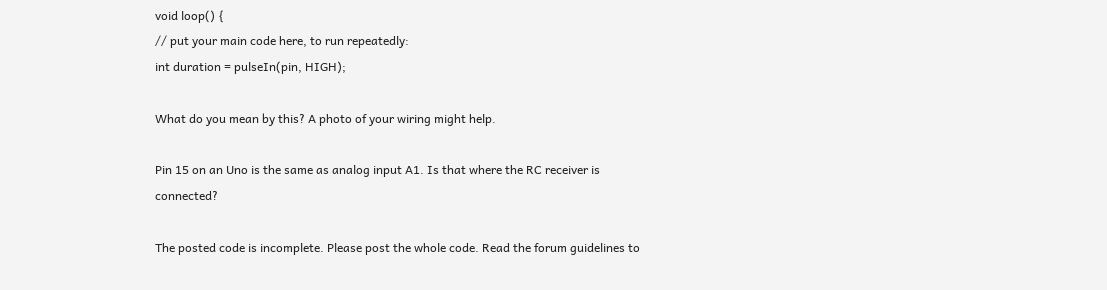void loop() {
// put your main code here, to run repeatedly:
int duration = pulseIn(pin, HIGH);

What do you mean by this? A photo of your wiring might help.

Pin 15 on an Uno is the same as analog input A1. Is that where the RC receiver is connected?

The posted code is incomplete. Please post the whole code. Read the forum guidelines to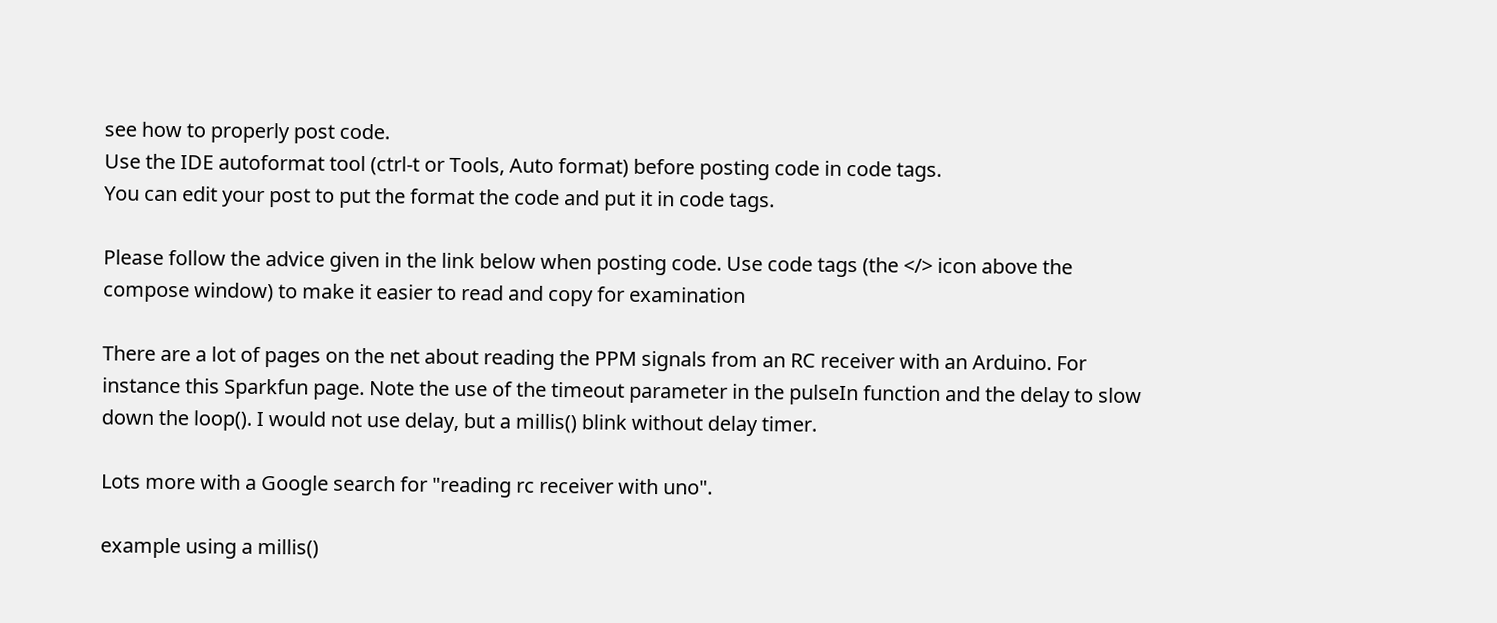see how to properly post code.
Use the IDE autoformat tool (ctrl-t or Tools, Auto format) before posting code in code tags.
You can edit your post to put the format the code and put it in code tags.

Please follow the advice given in the link below when posting code. Use code tags (the </> icon above the compose window) to make it easier to read and copy for examination

There are a lot of pages on the net about reading the PPM signals from an RC receiver with an Arduino. For instance this Sparkfun page. Note the use of the timeout parameter in the pulseIn function and the delay to slow down the loop(). I would not use delay, but a millis() blink without delay timer.

Lots more with a Google search for "reading rc receiver with uno".

example using a millis()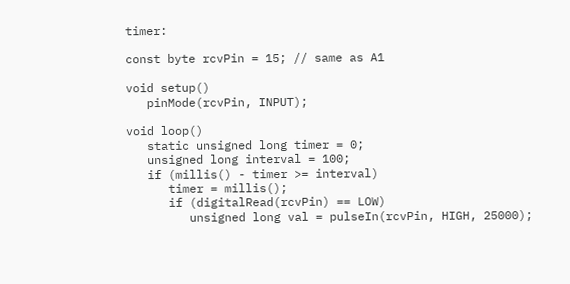timer:

const byte rcvPin = 15; // same as A1

void setup()
   pinMode(rcvPin, INPUT);

void loop()
   static unsigned long timer = 0;
   unsigned long interval = 100;
   if (millis() - timer >= interval)
      timer = millis();
      if (digitalRead(rcvPin) == LOW)
         unsigned long val = pulseIn(rcvPin, HIGH, 25000);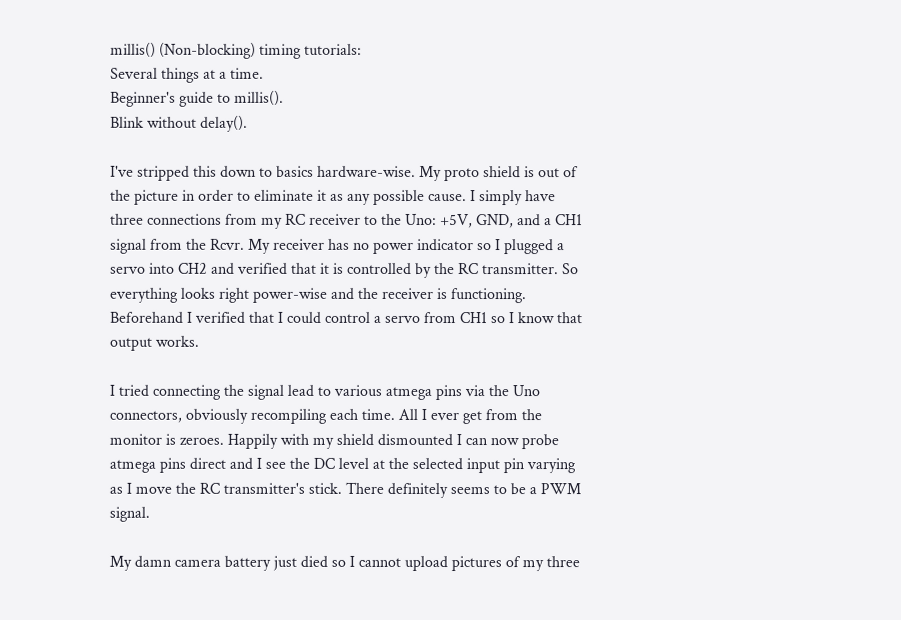millis() (Non-blocking) timing tutorials:
Several things at a time.
Beginner's guide to millis().
Blink without delay().

I've stripped this down to basics hardware-wise. My proto shield is out of the picture in order to eliminate it as any possible cause. I simply have three connections from my RC receiver to the Uno: +5V, GND, and a CH1 signal from the Rcvr. My receiver has no power indicator so I plugged a servo into CH2 and verified that it is controlled by the RC transmitter. So everything looks right power-wise and the receiver is functioning. Beforehand I verified that I could control a servo from CH1 so I know that output works.

I tried connecting the signal lead to various atmega pins via the Uno connectors, obviously recompiling each time. All I ever get from the monitor is zeroes. Happily with my shield dismounted I can now probe atmega pins direct and I see the DC level at the selected input pin varying as I move the RC transmitter's stick. There definitely seems to be a PWM signal.

My damn camera battery just died so I cannot upload pictures of my three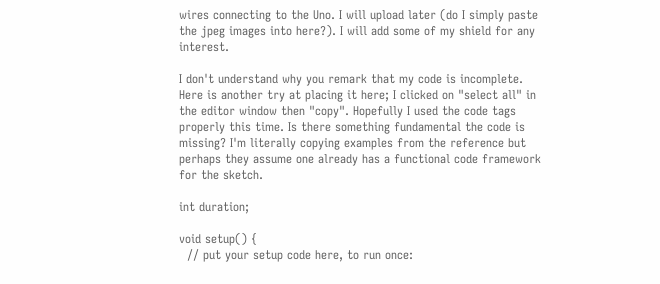wires connecting to the Uno. I will upload later (do I simply paste the jpeg images into here?). I will add some of my shield for any interest.

I don't understand why you remark that my code is incomplete. Here is another try at placing it here; I clicked on "select all" in the editor window then "copy". Hopefully I used the code tags properly this time. Is there something fundamental the code is missing? I'm literally copying examples from the reference but perhaps they assume one already has a functional code framework for the sketch.

int duration;

void setup() {
  // put your setup code here, to run once: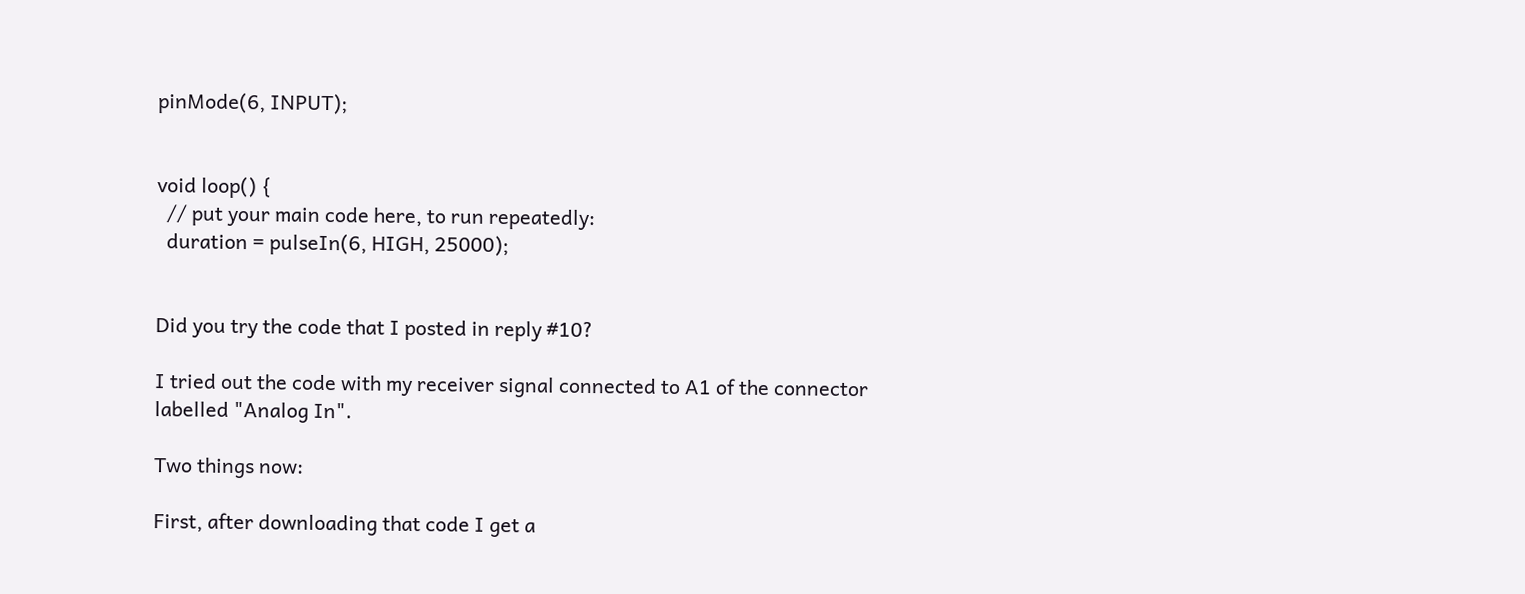pinMode(6, INPUT);


void loop() {
  // put your main code here, to run repeatedly:
  duration = pulseIn(6, HIGH, 25000);


Did you try the code that I posted in reply #10?

I tried out the code with my receiver signal connected to A1 of the connector labelled "Analog In".

Two things now:

First, after downloading that code I get a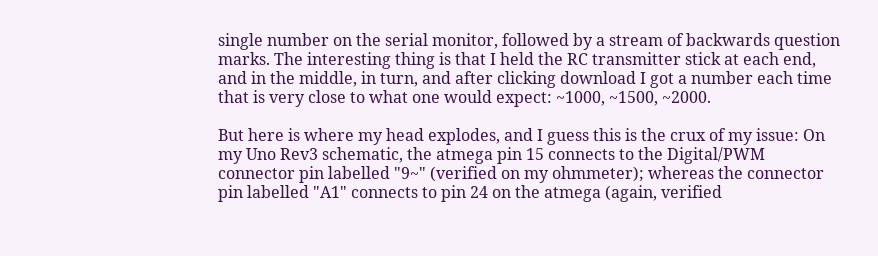single number on the serial monitor, followed by a stream of backwards question marks. The interesting thing is that I held the RC transmitter stick at each end, and in the middle, in turn, and after clicking download I got a number each time that is very close to what one would expect: ~1000, ~1500, ~2000.

But here is where my head explodes, and I guess this is the crux of my issue: On my Uno Rev3 schematic, the atmega pin 15 connects to the Digital/PWM connector pin labelled "9~" (verified on my ohmmeter); whereas the connector pin labelled "A1" connects to pin 24 on the atmega (again, verified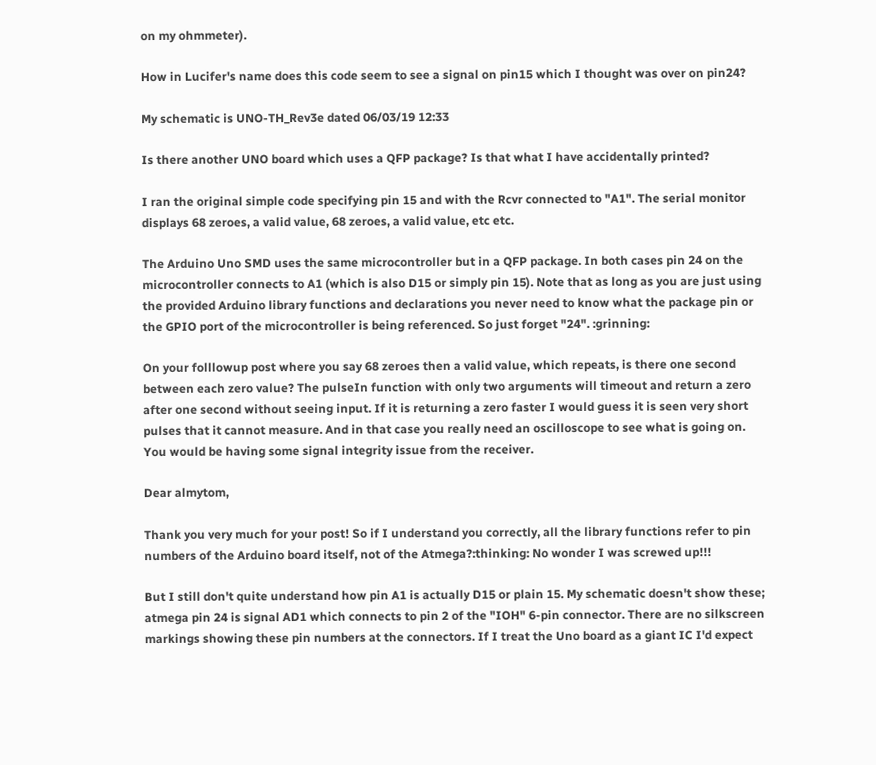on my ohmmeter).

How in Lucifer's name does this code seem to see a signal on pin15 which I thought was over on pin24?

My schematic is UNO-TH_Rev3e dated 06/03/19 12:33

Is there another UNO board which uses a QFP package? Is that what I have accidentally printed?

I ran the original simple code specifying pin 15 and with the Rcvr connected to "A1". The serial monitor displays 68 zeroes, a valid value, 68 zeroes, a valid value, etc etc.

The Arduino Uno SMD uses the same microcontroller but in a QFP package. In both cases pin 24 on the microcontroller connects to A1 (which is also D15 or simply pin 15). Note that as long as you are just using the provided Arduino library functions and declarations you never need to know what the package pin or the GPIO port of the microcontroller is being referenced. So just forget "24". :grinning:

On your folllowup post where you say 68 zeroes then a valid value, which repeats, is there one second between each zero value? The pulseIn function with only two arguments will timeout and return a zero after one second without seeing input. If it is returning a zero faster I would guess it is seen very short pulses that it cannot measure. And in that case you really need an oscilloscope to see what is going on. You would be having some signal integrity issue from the receiver.

Dear almytom,

Thank you very much for your post! So if I understand you correctly, all the library functions refer to pin numbers of the Arduino board itself, not of the Atmega?:thinking: No wonder I was screwed up!!!

But I still don't quite understand how pin A1 is actually D15 or plain 15. My schematic doesn't show these; atmega pin 24 is signal AD1 which connects to pin 2 of the "IOH" 6-pin connector. There are no silkscreen markings showing these pin numbers at the connectors. If I treat the Uno board as a giant IC I'd expect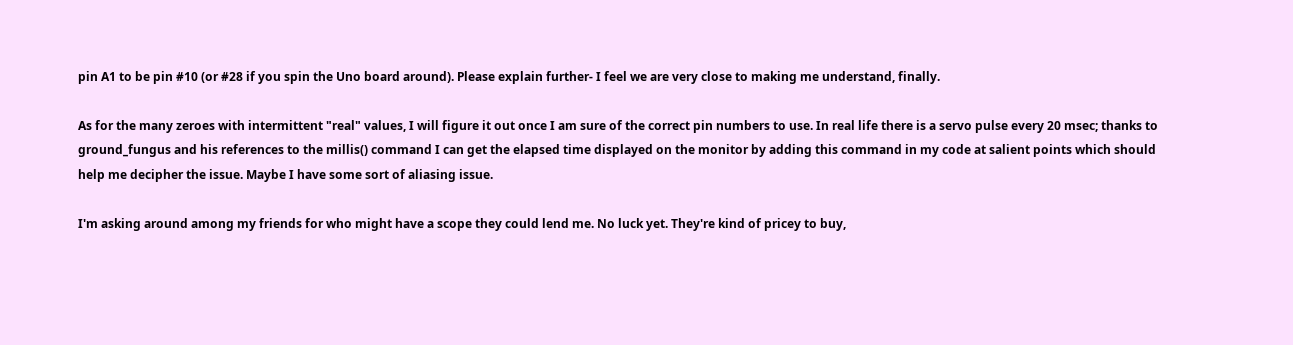pin A1 to be pin #10 (or #28 if you spin the Uno board around). Please explain further- I feel we are very close to making me understand, finally.

As for the many zeroes with intermittent "real" values, I will figure it out once I am sure of the correct pin numbers to use. In real life there is a servo pulse every 20 msec; thanks to ground_fungus and his references to the millis() command I can get the elapsed time displayed on the monitor by adding this command in my code at salient points which should help me decipher the issue. Maybe I have some sort of aliasing issue.

I'm asking around among my friends for who might have a scope they could lend me. No luck yet. They're kind of pricey to buy,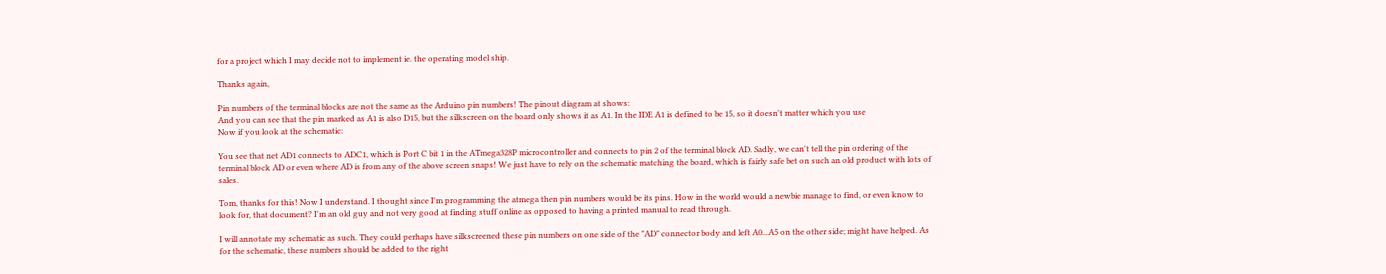for a project which I may decide not to implement ie. the operating model ship.

Thanks again,

Pin numbers of the terminal blocks are not the same as the Arduino pin numbers! The pinout diagram at shows:
And you can see that the pin marked as A1 is also D15, but the silkscreen on the board only shows it as A1. In the IDE A1 is defined to be 15, so it doesn't matter which you use
Now if you look at the schematic:

You see that net AD1 connects to ADC1, which is Port C bit 1 in the ATmega328P microcontroller and connects to pin 2 of the terminal block AD. Sadly, we can't tell the pin ordering of the terminal block AD or even where AD is from any of the above screen snaps! We just have to rely on the schematic matching the board, which is fairly safe bet on such an old product with lots of sales.

Tom, thanks for this! Now I understand. I thought since I'm programming the atmega then pin numbers would be its pins. How in the world would a newbie manage to find, or even know to look for, that document? I'm an old guy and not very good at finding stuff online as opposed to having a printed manual to read through.

I will annotate my schematic as such. They could perhaps have silkscreened these pin numbers on one side of the "AD" connector body and left A0...A5 on the other side; might have helped. As for the schematic, these numbers should be added to the right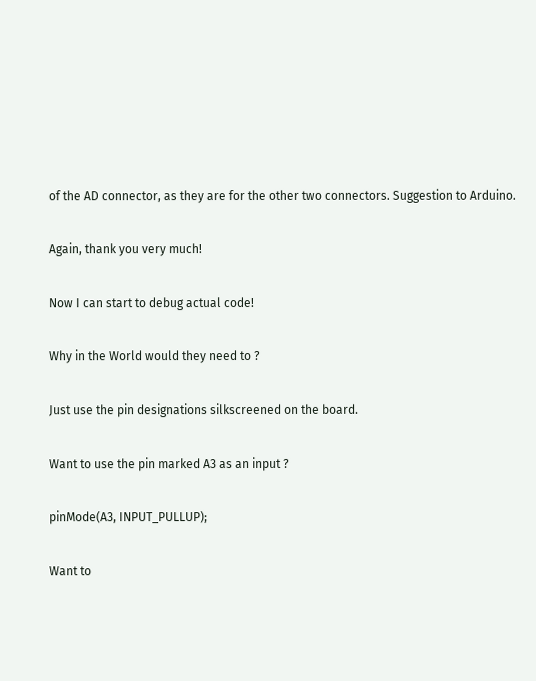of the AD connector, as they are for the other two connectors. Suggestion to Arduino.

Again, thank you very much!

Now I can start to debug actual code!

Why in the World would they need to ?

Just use the pin designations silkscreened on the board.

Want to use the pin marked A3 as an input ?

pinMode(A3, INPUT_PULLUP);

Want to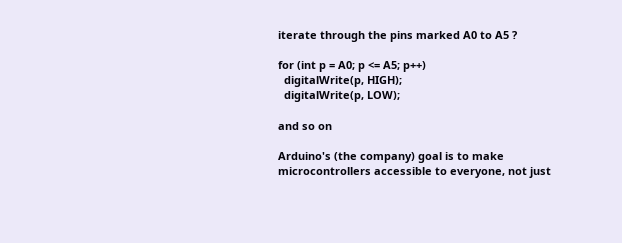iterate through the pins marked A0 to A5 ?

for (int p = A0; p <= A5; p++)
  digitalWrite(p, HIGH);
  digitalWrite(p, LOW);

and so on

Arduino's (the company) goal is to make microcontrollers accessible to everyone, not just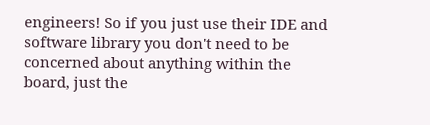engineers! So if you just use their IDE and software library you don't need to be concerned about anything within the board, just the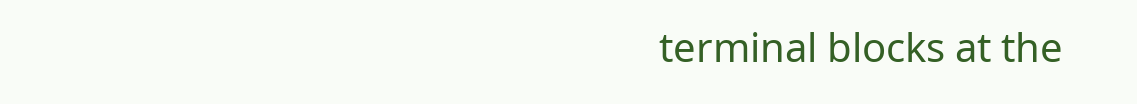terminal blocks at the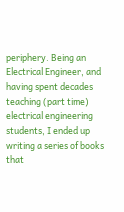periphery. Being an Electrical Engineer, and having spent decades teaching (part time) electrical engineering students, I ended up writing a series of books that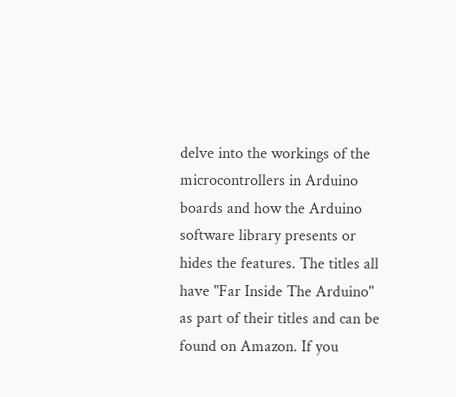delve into the workings of the microcontrollers in Arduino boards and how the Arduino software library presents or hides the features. The titles all have "Far Inside The Arduino" as part of their titles and can be found on Amazon. If you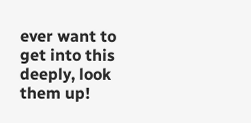ever want to get into this deeply, look them up!